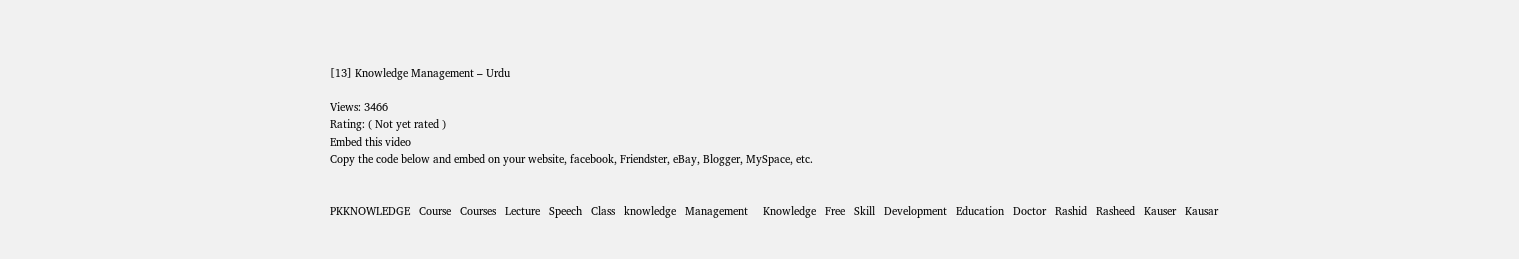[13] Knowledge Management – Urdu

Views: 3466
Rating: ( Not yet rated )
Embed this video
Copy the code below and embed on your website, facebook, Friendster, eBay, Blogger, MySpace, etc.


PKKNOWLEDGE   Course   Courses   Lecture   Speech   Class   knowledge   Management     Knowledge   Free   Skill   Development   Education   Doctor   Rashid   Rasheed   Kauser   Kausar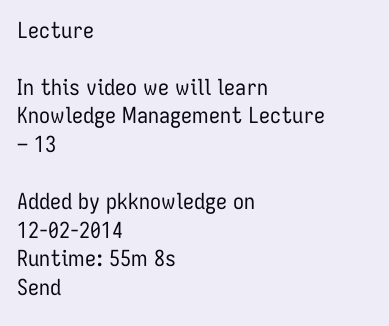Lecture

In this video we will learn Knowledge Management Lecture – 13

Added by pkknowledge on 12-02-2014
Runtime: 55m 8s
Send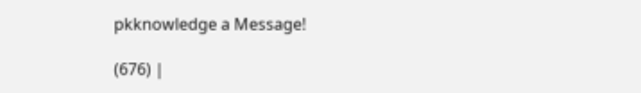pkknowledge a Message!

(676) |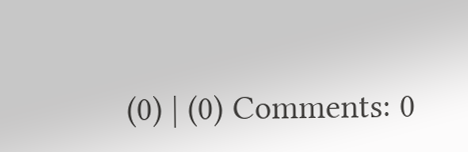(0) | (0) Comments: 0